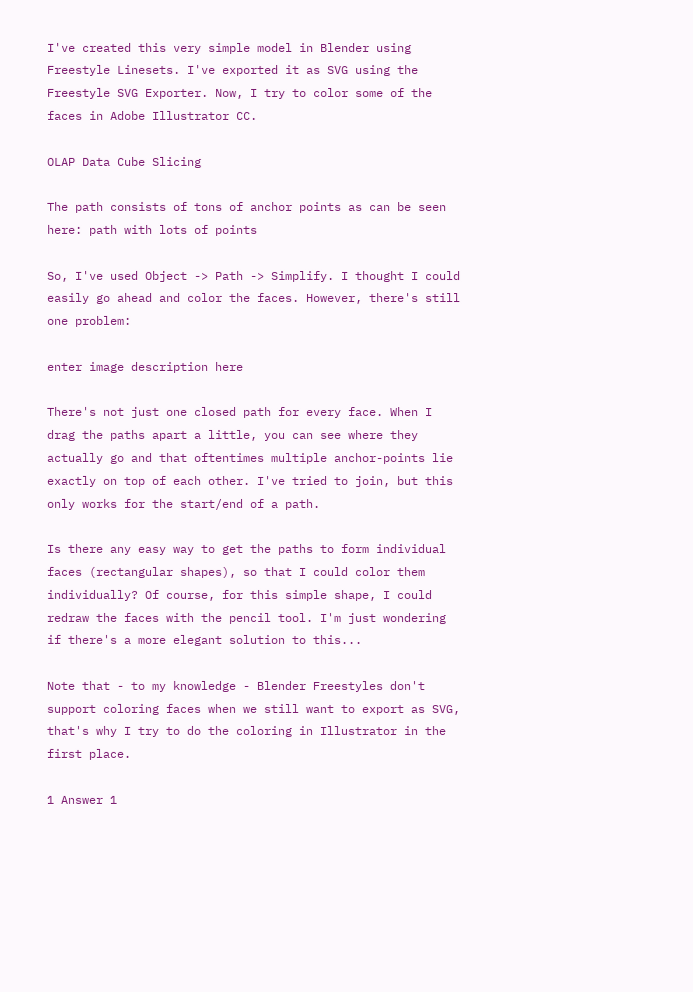I've created this very simple model in Blender using Freestyle Linesets. I've exported it as SVG using the Freestyle SVG Exporter. Now, I try to color some of the faces in Adobe Illustrator CC.

OLAP Data Cube Slicing

The path consists of tons of anchor points as can be seen here: path with lots of points

So, I've used Object -> Path -> Simplify. I thought I could easily go ahead and color the faces. However, there's still one problem:

enter image description here

There's not just one closed path for every face. When I drag the paths apart a little, you can see where they actually go and that oftentimes multiple anchor-points lie exactly on top of each other. I've tried to join, but this only works for the start/end of a path.

Is there any easy way to get the paths to form individual faces (rectangular shapes), so that I could color them individually? Of course, for this simple shape, I could redraw the faces with the pencil tool. I'm just wondering if there's a more elegant solution to this...

Note that - to my knowledge - Blender Freestyles don't support coloring faces when we still want to export as SVG, that's why I try to do the coloring in Illustrator in the first place.

1 Answer 1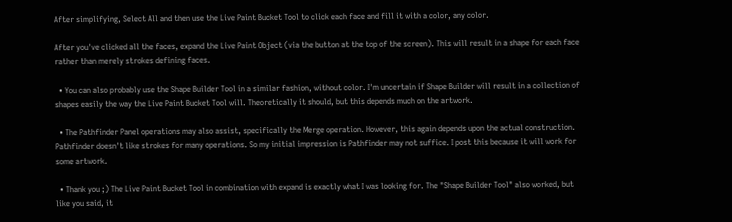After simplifying, Select All and then use the Live Paint Bucket Tool to click each face and fill it with a color, any color.

After you've clicked all the faces, expand the Live Paint Object (via the button at the top of the screen). This will result in a shape for each face rather than merely strokes defining faces.

  • You can also probably use the Shape Builder Tool in a similar fashion, without color. I'm uncertain if Shape Builder will result in a collection of shapes easily the way the Live Paint Bucket Tool will. Theoretically it should, but this depends much on the artwork.

  • The Pathfinder Panel operations may also assist, specifically the Merge operation. However, this again depends upon the actual construction. Pathfinder doesn't like strokes for many operations. So my initial impression is Pathfinder may not suffice. I post this because it will work for some artwork.

  • Thank you ;) The Live Paint Bucket Tool in combination with expand is exactly what I was looking for. The "Shape Builder Tool" also worked, but like you said, it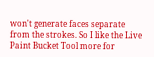won't generate faces separate from the strokes. So I like the Live Paint Bucket Tool more for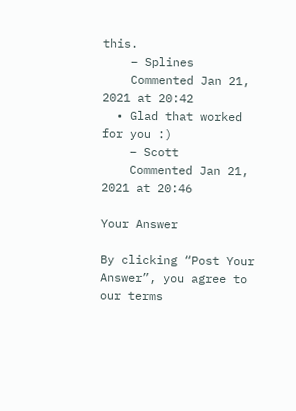this.
    – Splines
    Commented Jan 21, 2021 at 20:42
  • Glad that worked for you :)
    – Scott
    Commented Jan 21, 2021 at 20:46

Your Answer

By clicking “Post Your Answer”, you agree to our terms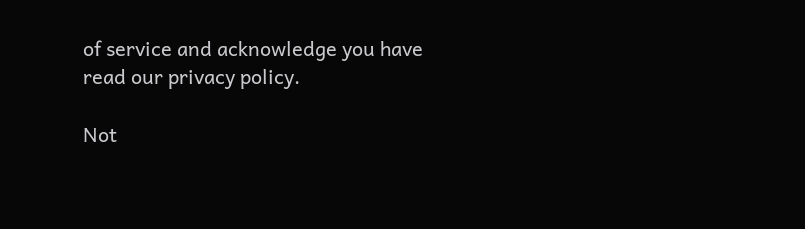of service and acknowledge you have read our privacy policy.

Not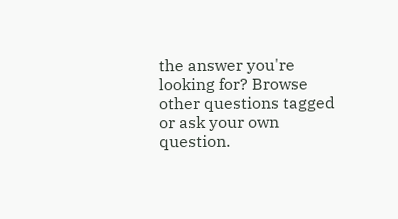the answer you're looking for? Browse other questions tagged or ask your own question.